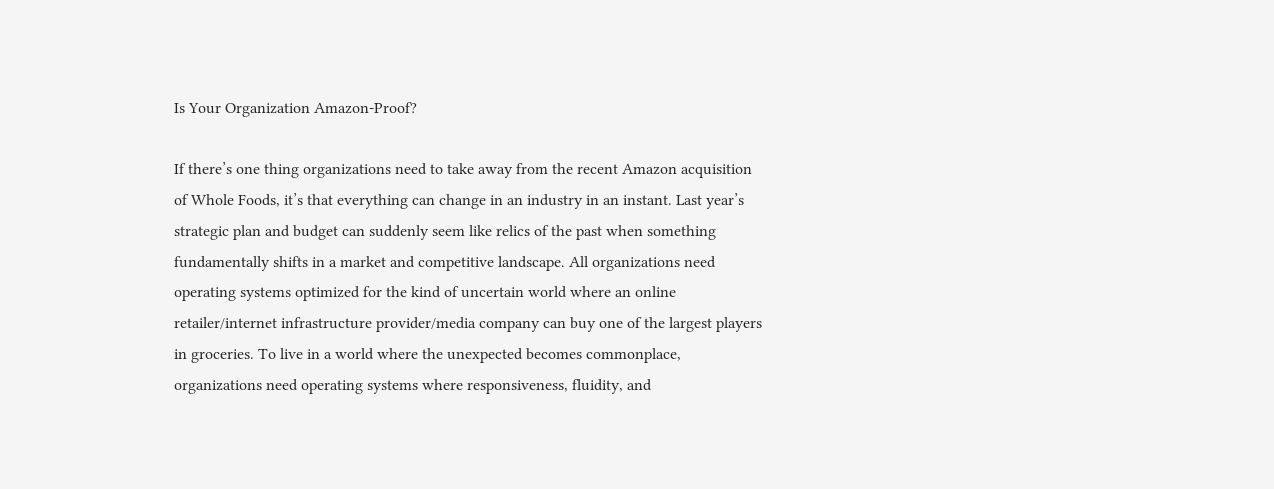Is Your Organization Amazon-Proof?

If there’s one thing organizations need to take away from the recent Amazon acquisition of Whole Foods, it’s that everything can change in an industry in an instant. Last year’s strategic plan and budget can suddenly seem like relics of the past when something fundamentally shifts in a market and competitive landscape. All organizations need operating systems optimized for the kind of uncertain world where an online retailer/internet infrastructure provider/media company can buy one of the largest players in groceries. To live in a world where the unexpected becomes commonplace, organizations need operating systems where responsiveness, fluidity, and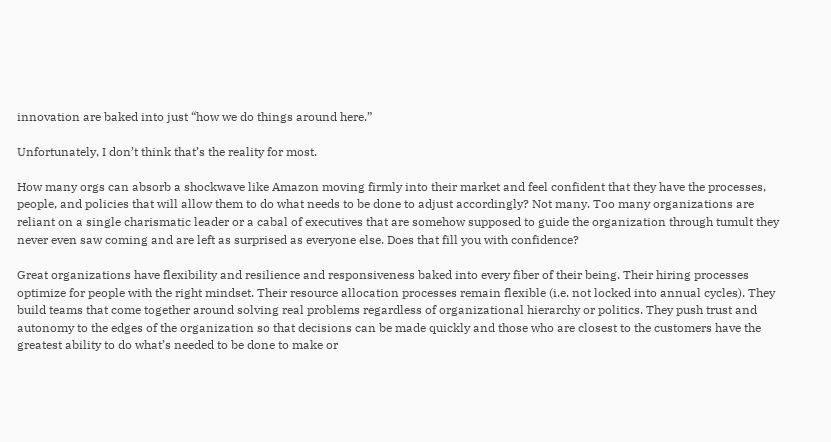innovation are baked into just “how we do things around here.”

Unfortunately, I don’t think that’s the reality for most.

How many orgs can absorb a shockwave like Amazon moving firmly into their market and feel confident that they have the processes, people, and policies that will allow them to do what needs to be done to adjust accordingly? Not many. Too many organizations are reliant on a single charismatic leader or a cabal of executives that are somehow supposed to guide the organization through tumult they never even saw coming and are left as surprised as everyone else. Does that fill you with confidence?

Great organizations have flexibility and resilience and responsiveness baked into every fiber of their being. Their hiring processes optimize for people with the right mindset. Their resource allocation processes remain flexible (i.e. not locked into annual cycles). They build teams that come together around solving real problems regardless of organizational hierarchy or politics. They push trust and autonomy to the edges of the organization so that decisions can be made quickly and those who are closest to the customers have the greatest ability to do what’s needed to be done to make or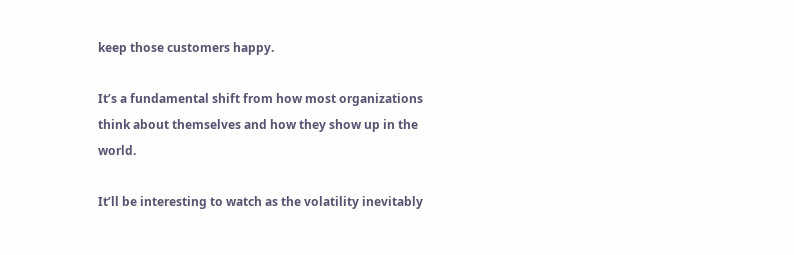keep those customers happy.

It’s a fundamental shift from how most organizations think about themselves and how they show up in the world.

It’ll be interesting to watch as the volatility inevitably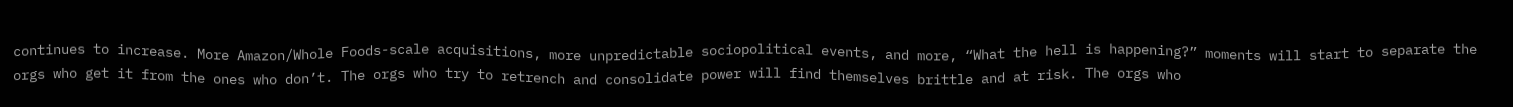continues to increase. More Amazon/Whole Foods-scale acquisitions, more unpredictable sociopolitical events, and more, “What the hell is happening?” moments will start to separate the orgs who get it from the ones who don’t. The orgs who try to retrench and consolidate power will find themselves brittle and at risk. The orgs who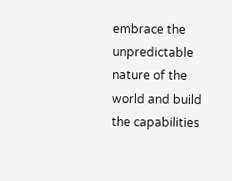embrace the unpredictable nature of the world and build the capabilities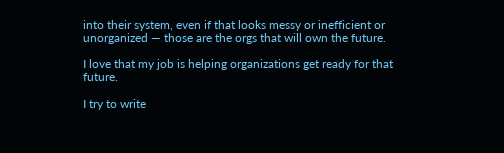into their system, even if that looks messy or inefficient or unorganized — those are the orgs that will own the future.

I love that my job is helping organizations get ready for that future.

I try to write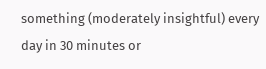something (moderately insightful) every day in 30 minutes or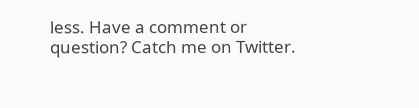less. Have a comment or question? Catch me on Twitter.